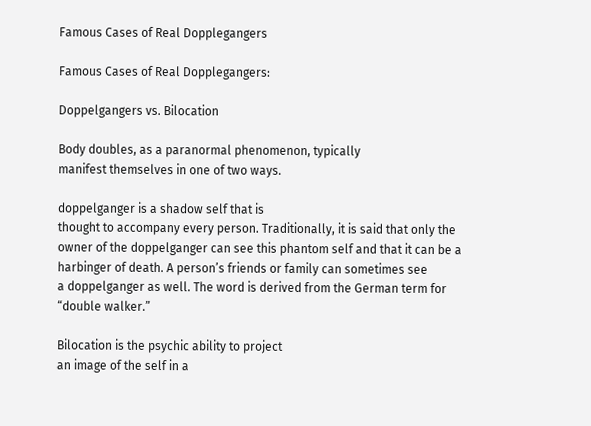Famous Cases of Real Dopplegangers

Famous Cases of Real Dopplegangers:

Doppelgangers vs. Bilocation

Body doubles, as a paranormal phenomenon, typically
manifest themselves in one of two ways.

doppelganger is a shadow self that is
thought to accompany every person. Traditionally, it is said that only the
owner of the doppelganger can see this phantom self and that it can be a
harbinger of death. A person’s friends or family can sometimes see
a doppelganger as well. The word is derived from the German term for
“double walker.”

Bilocation is the psychic ability to project
an image of the self in a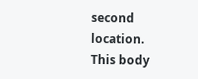second location. This body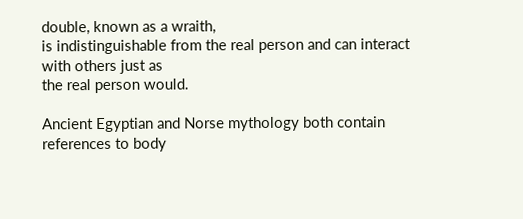double, known as a wraith,
is indistinguishable from the real person and can interact with others just as
the real person would.

Ancient Egyptian and Norse mythology both contain
references to body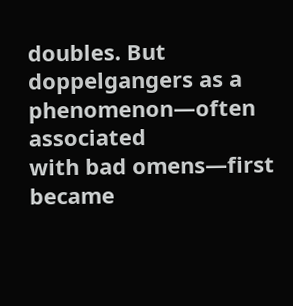doubles. But doppelgangers as a phenomenon—often associated
with bad omens—first became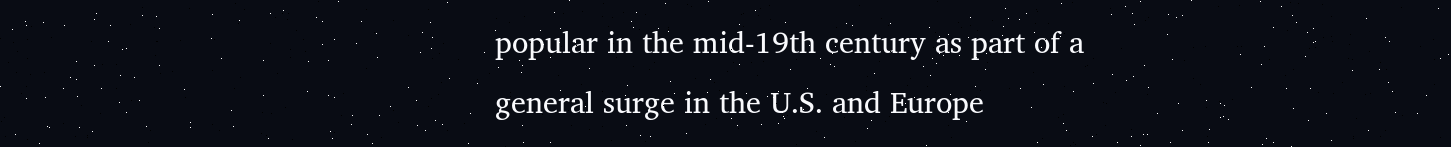popular in the mid-19th century as part of a
general surge in the U.S. and Europe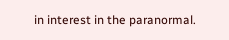in interest in the paranormal.